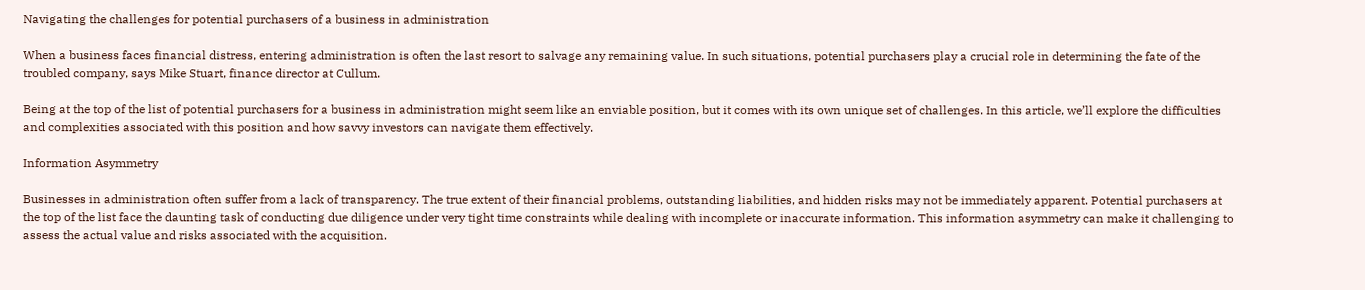Navigating the challenges for potential purchasers of a business in administration

When a business faces financial distress, entering administration is often the last resort to salvage any remaining value. In such situations, potential purchasers play a crucial role in determining the fate of the troubled company, says Mike Stuart, finance director at Cullum.

Being at the top of the list of potential purchasers for a business in administration might seem like an enviable position, but it comes with its own unique set of challenges. In this article, we’ll explore the difficulties and complexities associated with this position and how savvy investors can navigate them effectively.

Information Asymmetry

Businesses in administration often suffer from a lack of transparency. The true extent of their financial problems, outstanding liabilities, and hidden risks may not be immediately apparent. Potential purchasers at the top of the list face the daunting task of conducting due diligence under very tight time constraints while dealing with incomplete or inaccurate information. This information asymmetry can make it challenging to assess the actual value and risks associated with the acquisition.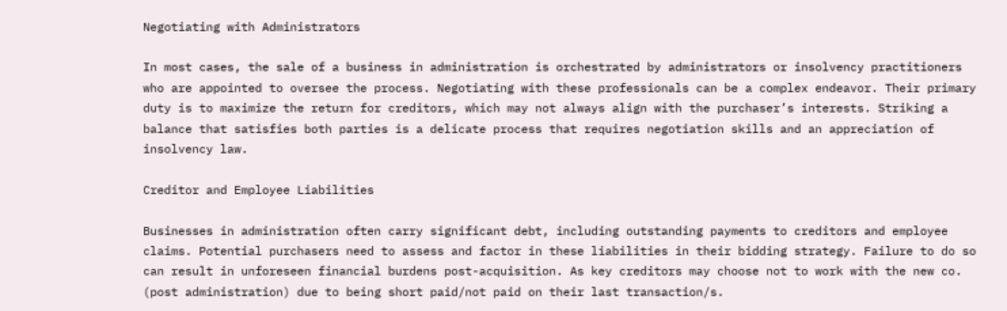Negotiating with Administrators

In most cases, the sale of a business in administration is orchestrated by administrators or insolvency practitioners who are appointed to oversee the process. Negotiating with these professionals can be a complex endeavor. Their primary duty is to maximize the return for creditors, which may not always align with the purchaser’s interests. Striking a balance that satisfies both parties is a delicate process that requires negotiation skills and an appreciation of insolvency law.

Creditor and Employee Liabilities

Businesses in administration often carry significant debt, including outstanding payments to creditors and employee claims. Potential purchasers need to assess and factor in these liabilities in their bidding strategy. Failure to do so can result in unforeseen financial burdens post-acquisition. As key creditors may choose not to work with the new co. (post administration) due to being short paid/not paid on their last transaction/s.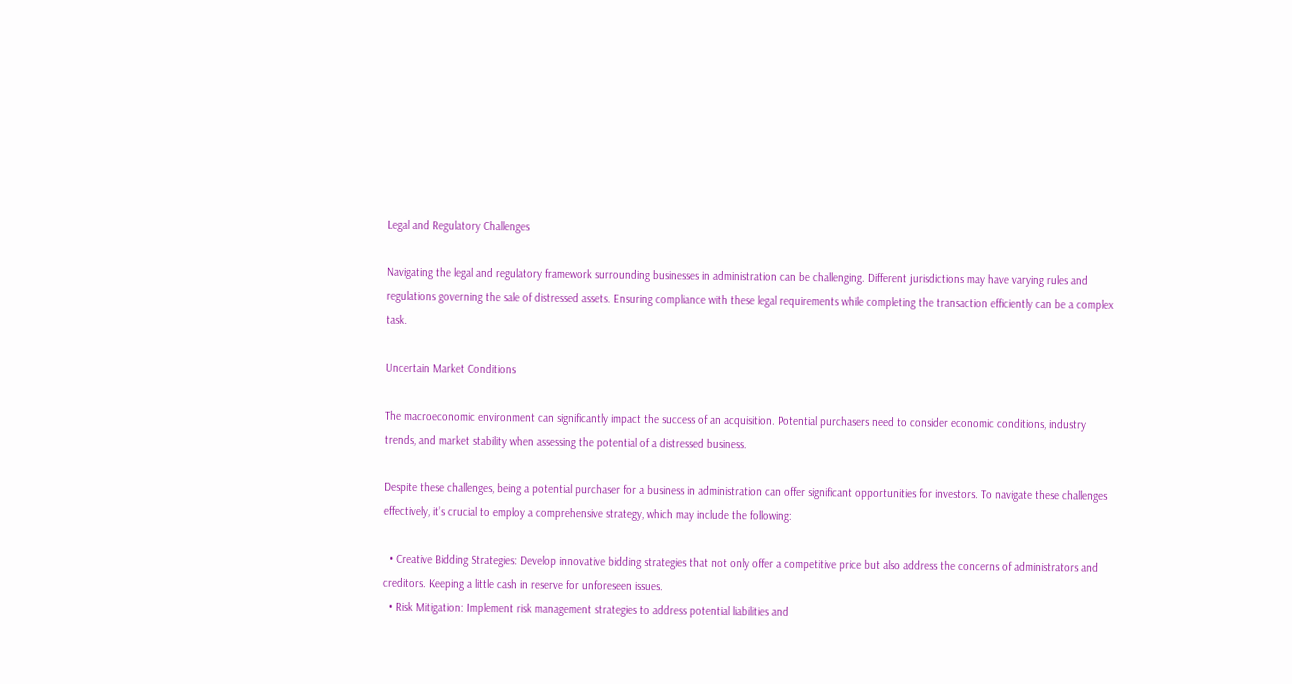Legal and Regulatory Challenges

Navigating the legal and regulatory framework surrounding businesses in administration can be challenging. Different jurisdictions may have varying rules and regulations governing the sale of distressed assets. Ensuring compliance with these legal requirements while completing the transaction efficiently can be a complex task.

Uncertain Market Conditions

The macroeconomic environment can significantly impact the success of an acquisition. Potential purchasers need to consider economic conditions, industry trends, and market stability when assessing the potential of a distressed business.

Despite these challenges, being a potential purchaser for a business in administration can offer significant opportunities for investors. To navigate these challenges effectively, it’s crucial to employ a comprehensive strategy, which may include the following:

  • Creative Bidding Strategies: Develop innovative bidding strategies that not only offer a competitive price but also address the concerns of administrators and creditors. Keeping a little cash in reserve for unforeseen issues.
  • Risk Mitigation: Implement risk management strategies to address potential liabilities and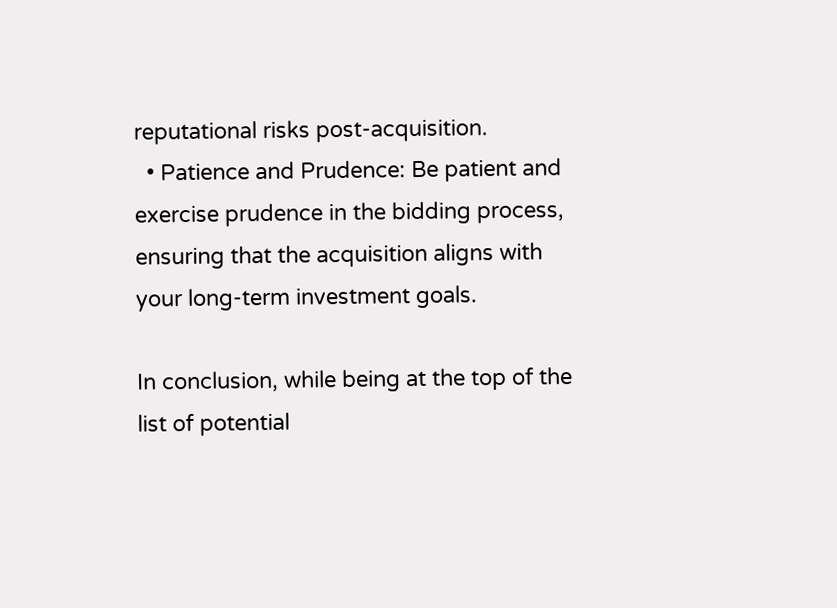reputational risks post-acquisition.
  • Patience and Prudence: Be patient and exercise prudence in the bidding process, ensuring that the acquisition aligns with your long-term investment goals.

In conclusion, while being at the top of the list of potential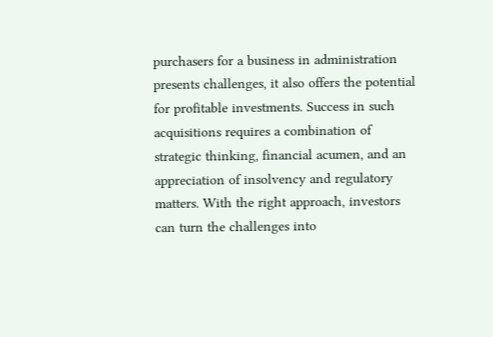purchasers for a business in administration presents challenges, it also offers the potential for profitable investments. Success in such acquisitions requires a combination of strategic thinking, financial acumen, and an appreciation of insolvency and regulatory matters. With the right approach, investors can turn the challenges into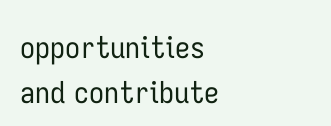opportunities and contribute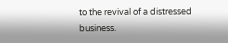to the revival of a distressed business.